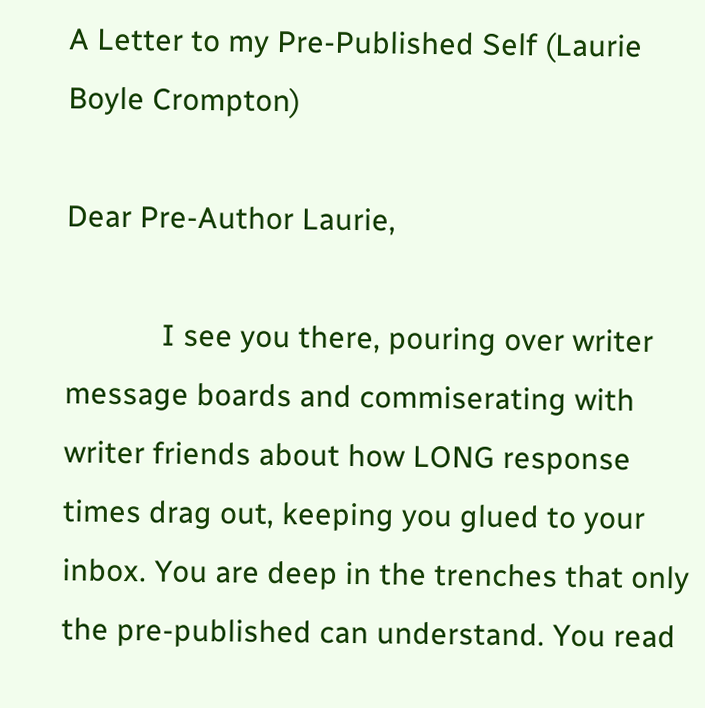A Letter to my Pre-Published Self (Laurie Boyle Crompton)

Dear Pre-Author Laurie,

            I see you there, pouring over writer message boards and commiserating with writer friends about how LONG response times drag out, keeping you glued to your inbox. You are deep in the trenches that only the pre-published can understand. You read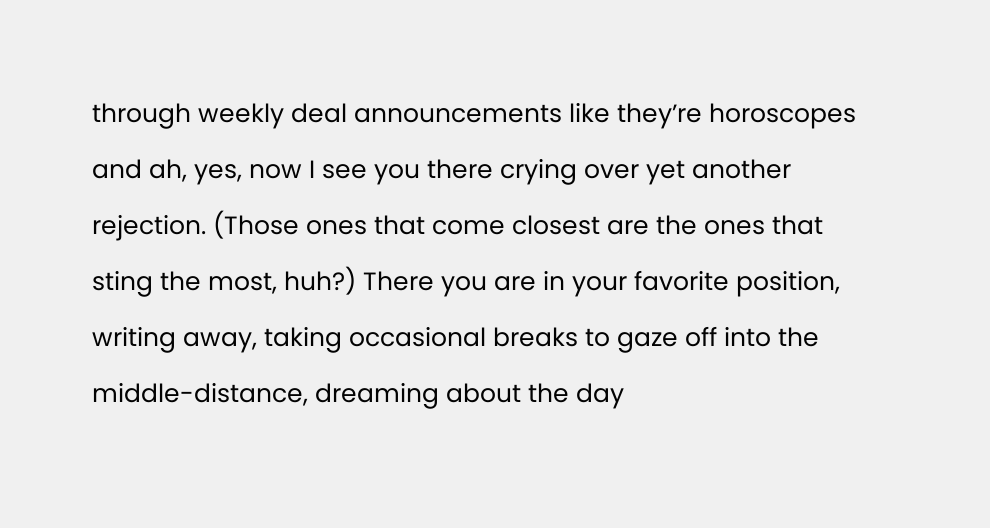through weekly deal announcements like they’re horoscopes and ah, yes, now I see you there crying over yet another rejection. (Those ones that come closest are the ones that sting the most, huh?) There you are in your favorite position, writing away, taking occasional breaks to gaze off into the middle-distance, dreaming about the day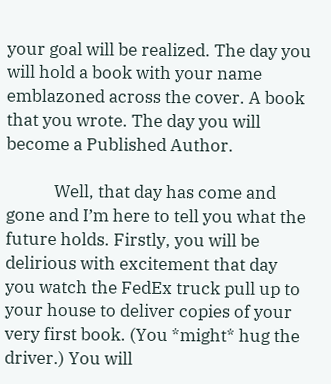your goal will be realized. The day you will hold a book with your name emblazoned across the cover. A book that you wrote. The day you will become a Published Author.

            Well, that day has come and gone and I’m here to tell you what the future holds. Firstly, you will be delirious with excitement that day you watch the FedEx truck pull up to your house to deliver copies of your very first book. (You *might* hug the driver.) You will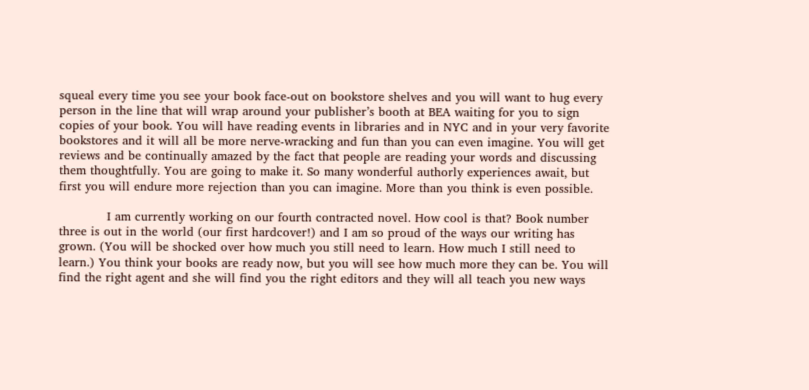squeal every time you see your book face-out on bookstore shelves and you will want to hug every person in the line that will wrap around your publisher’s booth at BEA waiting for you to sign copies of your book. You will have reading events in libraries and in NYC and in your very favorite bookstores and it will all be more nerve-wracking and fun than you can even imagine. You will get reviews and be continually amazed by the fact that people are reading your words and discussing them thoughtfully. You are going to make it. So many wonderful authorly experiences await, but first you will endure more rejection than you can imagine. More than you think is even possible.

            I am currently working on our fourth contracted novel. How cool is that? Book number three is out in the world (our first hardcover!) and I am so proud of the ways our writing has grown. (You will be shocked over how much you still need to learn. How much I still need to learn.) You think your books are ready now, but you will see how much more they can be. You will find the right agent and she will find you the right editors and they will all teach you new ways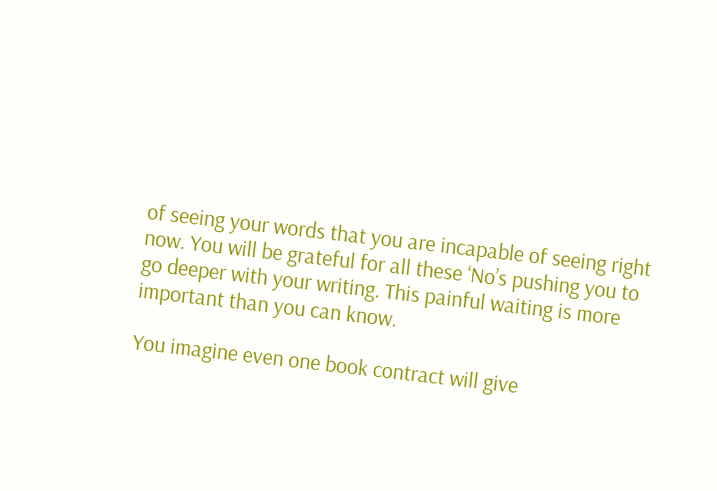of seeing your words that you are incapable of seeing right now. You will be grateful for all these ‘No’s pushing you to go deeper with your writing. This painful waiting is more important than you can know.

You imagine even one book contract will give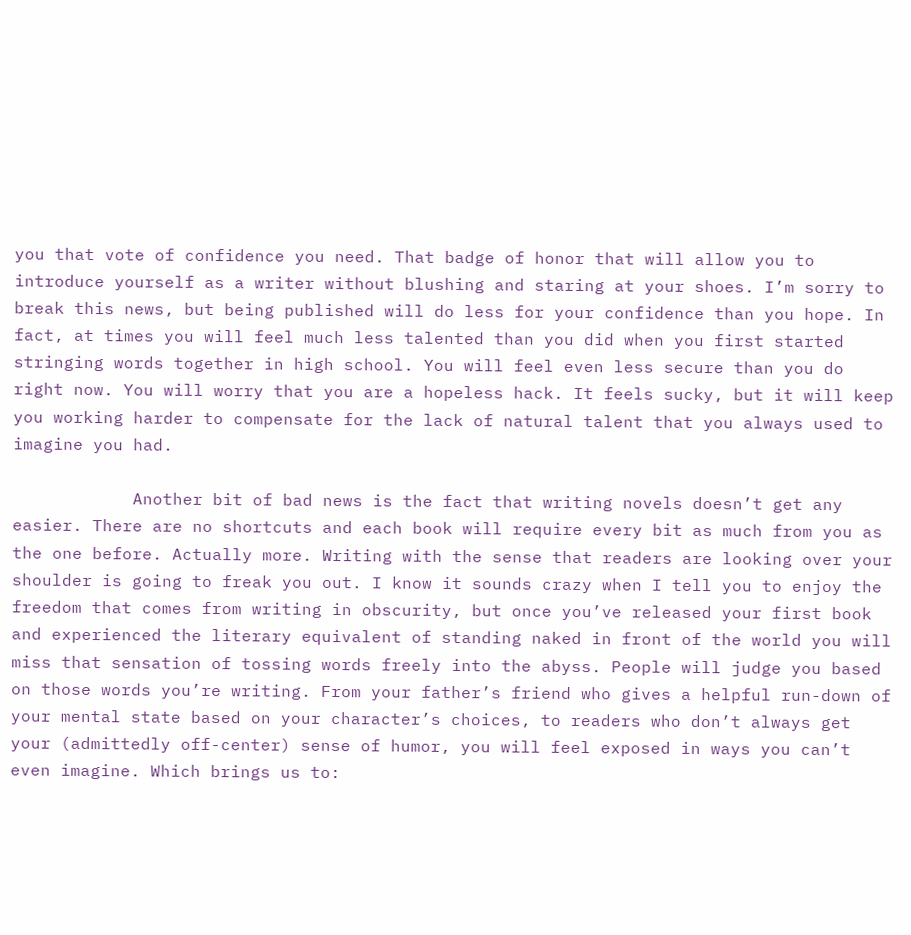you that vote of confidence you need. That badge of honor that will allow you to introduce yourself as a writer without blushing and staring at your shoes. I’m sorry to break this news, but being published will do less for your confidence than you hope. In fact, at times you will feel much less talented than you did when you first started stringing words together in high school. You will feel even less secure than you do right now. You will worry that you are a hopeless hack. It feels sucky, but it will keep you working harder to compensate for the lack of natural talent that you always used to imagine you had.

            Another bit of bad news is the fact that writing novels doesn’t get any easier. There are no shortcuts and each book will require every bit as much from you as the one before. Actually more. Writing with the sense that readers are looking over your shoulder is going to freak you out. I know it sounds crazy when I tell you to enjoy the freedom that comes from writing in obscurity, but once you’ve released your first book and experienced the literary equivalent of standing naked in front of the world you will miss that sensation of tossing words freely into the abyss. People will judge you based on those words you’re writing. From your father’s friend who gives a helpful run-down of your mental state based on your character’s choices, to readers who don’t always get your (admittedly off-center) sense of humor, you will feel exposed in ways you can’t even imagine. Which brings us to: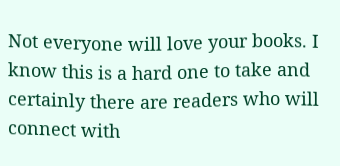Not everyone will love your books. I know this is a hard one to take and certainly there are readers who will connect with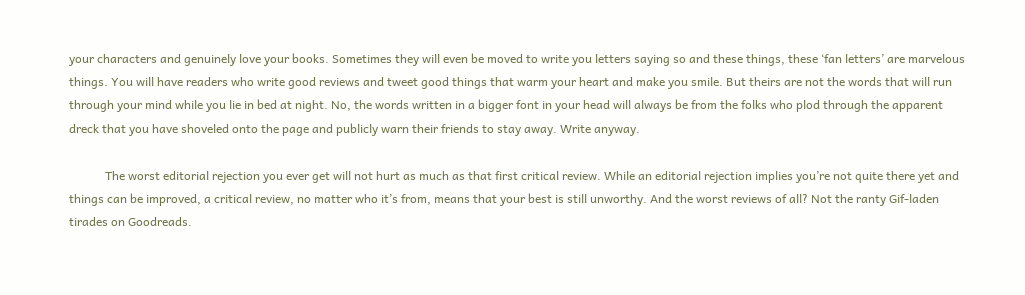your characters and genuinely love your books. Sometimes they will even be moved to write you letters saying so and these things, these ‘fan letters’ are marvelous things. You will have readers who write good reviews and tweet good things that warm your heart and make you smile. But theirs are not the words that will run through your mind while you lie in bed at night. No, the words written in a bigger font in your head will always be from the folks who plod through the apparent dreck that you have shoveled onto the page and publicly warn their friends to stay away. Write anyway.

            The worst editorial rejection you ever get will not hurt as much as that first critical review. While an editorial rejection implies you’re not quite there yet and things can be improved, a critical review, no matter who it’s from, means that your best is still unworthy. And the worst reviews of all? Not the ranty Gif-laden tirades on Goodreads.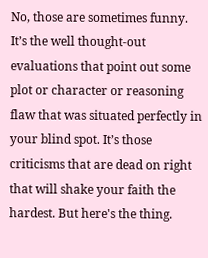No, those are sometimes funny. It’s the well thought-out evaluations that point out some plot or character or reasoning flaw that was situated perfectly in your blind spot. It’s those criticisms that are dead on right that will shake your faith the hardest. But here's the thing.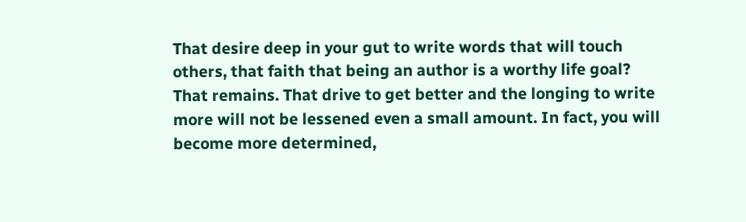That desire deep in your gut to write words that will touch others, that faith that being an author is a worthy life goal? That remains. That drive to get better and the longing to write more will not be lessened even a small amount. In fact, you will become more determined,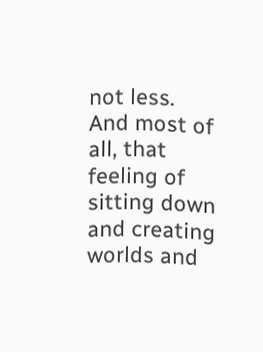not less. And most of all, that feeling of sitting down and creating worlds and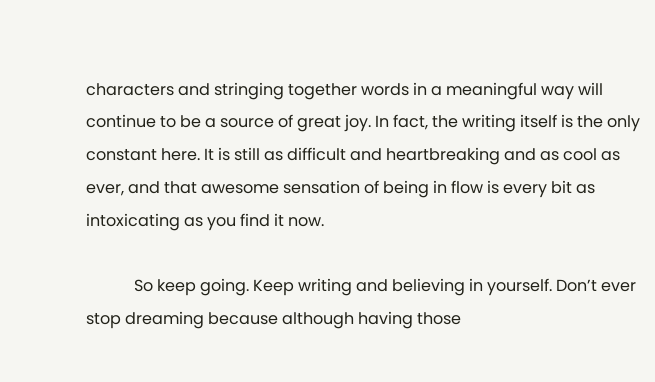characters and stringing together words in a meaningful way will continue to be a source of great joy. In fact, the writing itself is the only constant here. It is still as difficult and heartbreaking and as cool as ever, and that awesome sensation of being in flow is every bit as intoxicating as you find it now.

            So keep going. Keep writing and believing in yourself. Don’t ever stop dreaming because although having those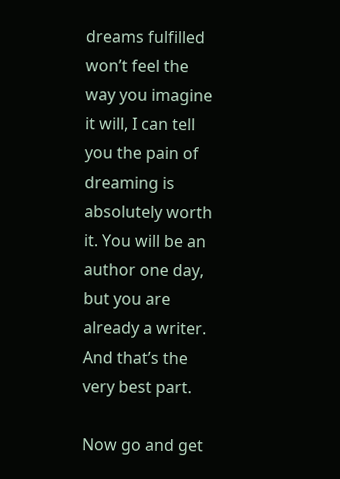dreams fulfilled won’t feel the way you imagine it will, I can tell you the pain of dreaming is absolutely worth it. You will be an author one day, but you are already a writer. And that’s the very best part.

Now go and get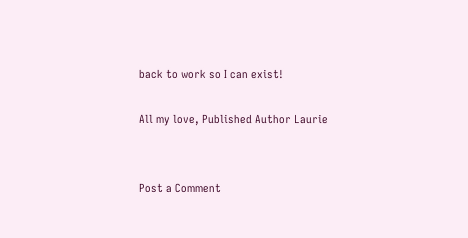back to work so I can exist!

All my love, Published Author Laurie


Post a Comment